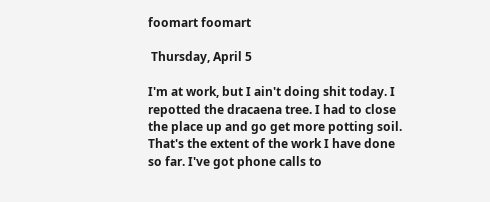foomart foomart

 Thursday, April 5

I'm at work, but I ain't doing shit today. I repotted the dracaena tree. I had to close the place up and go get more potting soil. That's the extent of the work I have done so far. I've got phone calls to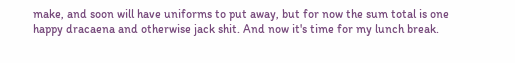make, and soon will have uniforms to put away, but for now the sum total is one happy dracaena and otherwise jack shit. And now it's time for my lunch break.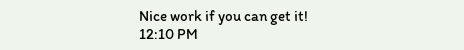Nice work if you can get it!
12:10 PM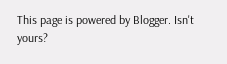This page is powered by Blogger. Isn't yours?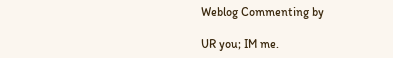Weblog Commenting by

UR you; IM me.